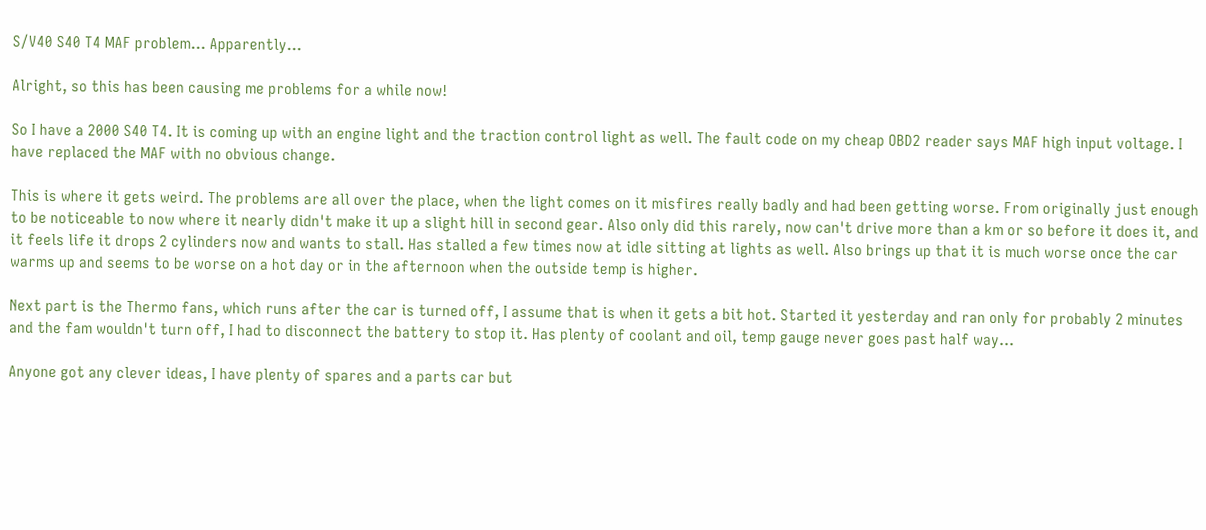S/V40 S40 T4 MAF problem... Apparently...

Alright, so this has been causing me problems for a while now!

So I have a 2000 S40 T4. It is coming up with an engine light and the traction control light as well. The fault code on my cheap OBD2 reader says MAF high input voltage. I have replaced the MAF with no obvious change.

This is where it gets weird. The problems are all over the place, when the light comes on it misfires really badly and had been getting worse. From originally just enough to be noticeable to now where it nearly didn't make it up a slight hill in second gear. Also only did this rarely, now can't drive more than a km or so before it does it, and it feels life it drops 2 cylinders now and wants to stall. Has stalled a few times now at idle sitting at lights as well. Also brings up that it is much worse once the car warms up and seems to be worse on a hot day or in the afternoon when the outside temp is higher.

Next part is the Thermo fans, which runs after the car is turned off, I assume that is when it gets a bit hot. Started it yesterday and ran only for probably 2 minutes and the fam wouldn't turn off, I had to disconnect the battery to stop it. Has plenty of coolant and oil, temp gauge never goes past half way...

Anyone got any clever ideas, I have plenty of spares and a parts car but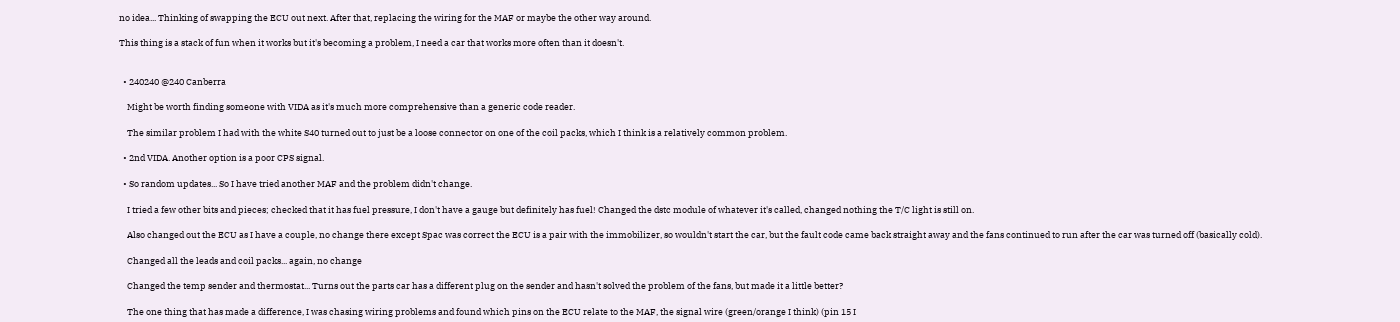no idea... Thinking of swapping the ECU out next. After that, replacing the wiring for the MAF or maybe the other way around.

This thing is a stack of fun when it works but it's becoming a problem, I need a car that works more often than it doesn't.


  • 240240 @240 Canberra

    Might be worth finding someone with VIDA as it's much more comprehensive than a generic code reader.

    The similar problem I had with the white S40 turned out to just be a loose connector on one of the coil packs, which I think is a relatively common problem.

  • 2nd VIDA. Another option is a poor CPS signal.

  • So random updates... So I have tried another MAF and the problem didn't change.

    I tried a few other bits and pieces; checked that it has fuel pressure, I don't have a gauge but definitely has fuel! Changed the dstc module of whatever it's called, changed nothing the T/C light is still on.

    Also changed out the ECU as I have a couple, no change there except Spac was correct the ECU is a pair with the immobilizer, so wouldn't start the car, but the fault code came back straight away and the fans continued to run after the car was turned off (basically cold).

    Changed all the leads and coil packs... again, no change

    Changed the temp sender and thermostat... Turns out the parts car has a different plug on the sender and hasn't solved the problem of the fans, but made it a little better?

    The one thing that has made a difference, I was chasing wiring problems and found which pins on the ECU relate to the MAF, the signal wire (green/orange I think) (pin 15 I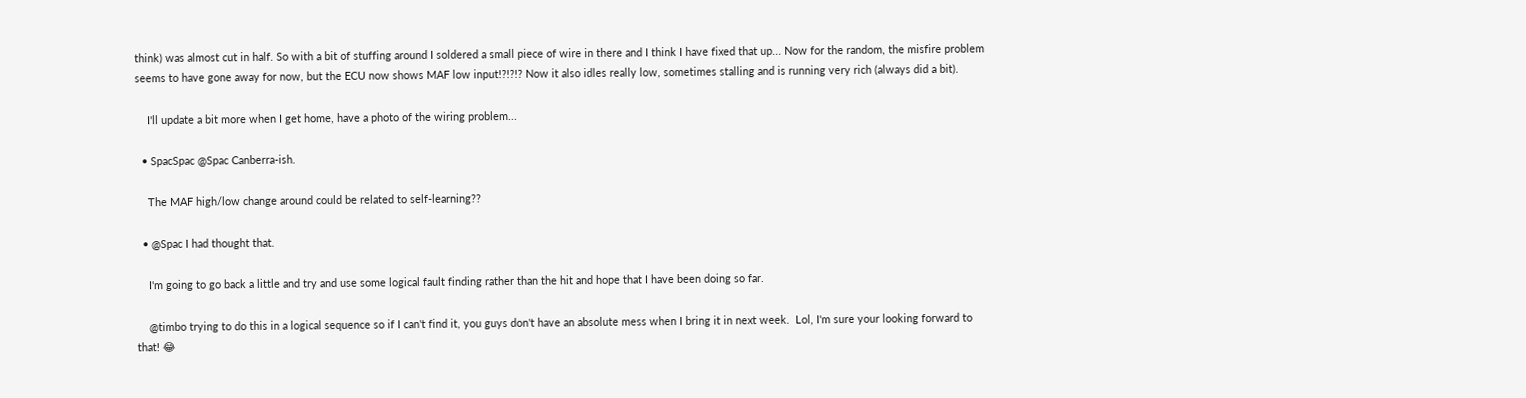think) was almost cut in half. So with a bit of stuffing around I soldered a small piece of wire in there and I think I have fixed that up... Now for the random, the misfire problem seems to have gone away for now, but the ECU now shows MAF low input!?!?!? Now it also idles really low, sometimes stalling and is running very rich (always did a bit).

    I'll update a bit more when I get home, have a photo of the wiring problem...

  • SpacSpac @Spac Canberra-ish.

    The MAF high/low change around could be related to self-learning??

  • @Spac I had thought that.

    I'm going to go back a little and try and use some logical fault finding rather than the hit and hope that I have been doing so far.

    @timbo trying to do this in a logical sequence so if I can't find it, you guys don't have an absolute mess when I bring it in next week.  Lol, I'm sure your looking forward to that! 😂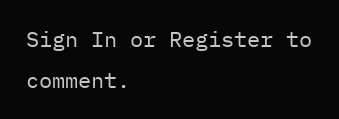Sign In or Register to comment.